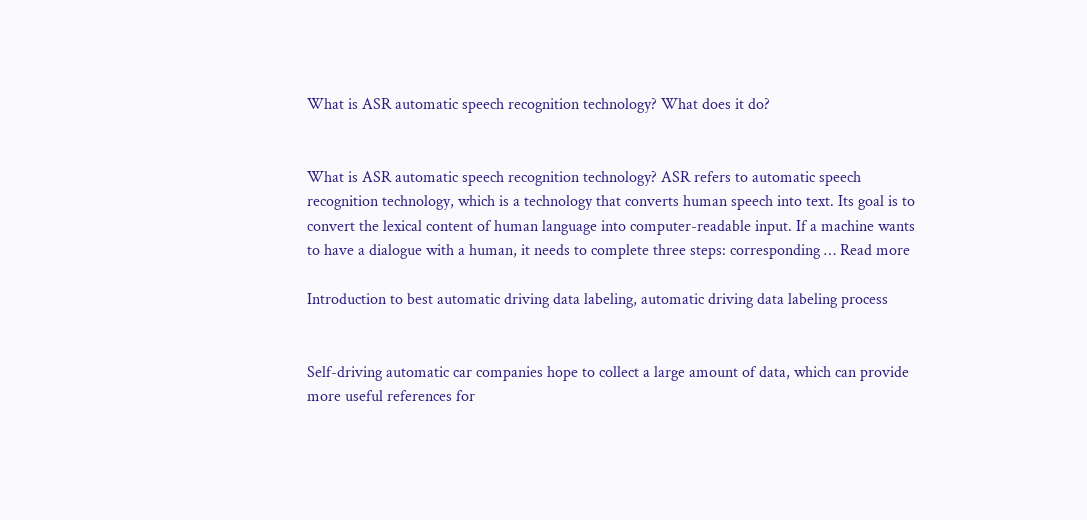What is ASR automatic speech recognition technology? What does it do?


What is ASR automatic speech recognition technology? ASR refers to automatic speech recognition technology, which is a technology that converts human speech into text. Its goal is to convert the lexical content of human language into computer-readable input. If a machine wants to have a dialogue with a human, it needs to complete three steps: corresponding … Read more

Introduction to best automatic driving data labeling, automatic driving data labeling process


Self-driving automatic car companies hope to collect a large amount of data, which can provide more useful references for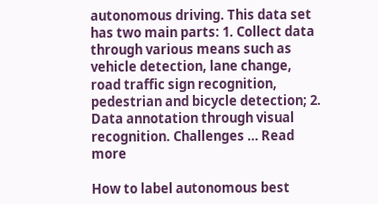autonomous driving. This data set has two main parts: 1. Collect data through various means such as vehicle detection, lane change, road traffic sign recognition, pedestrian and bicycle detection; 2. Data annotation through visual recognition. Challenges … Read more

How to label autonomous best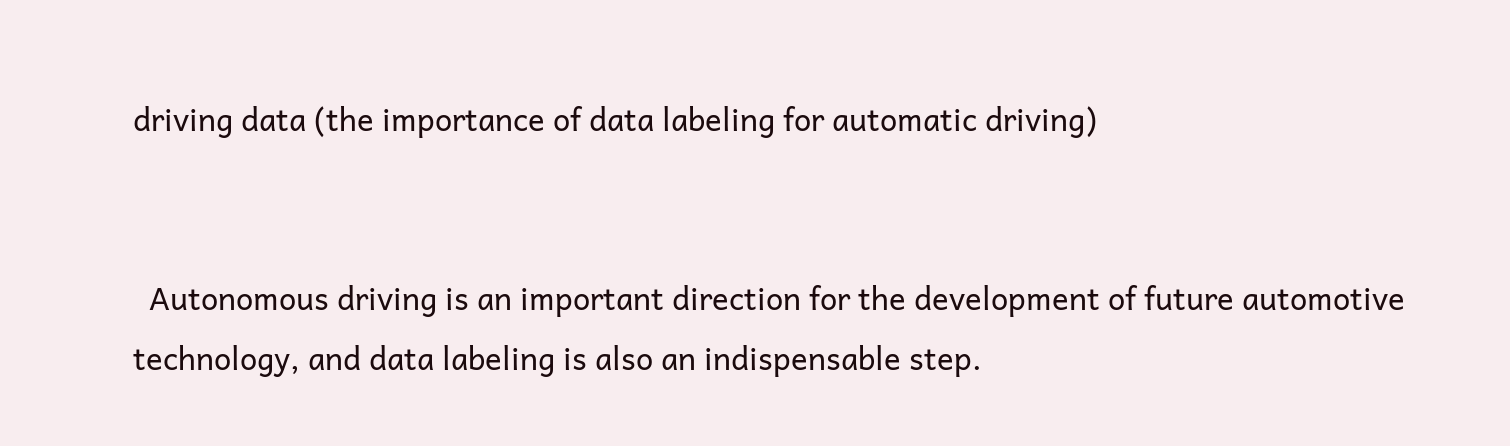driving data (the importance of data labeling for automatic driving)


  Autonomous driving is an important direction for the development of future automotive technology, and data labeling is also an indispensable step.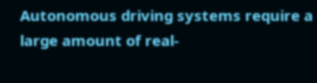Autonomous driving systems require a large amount of real-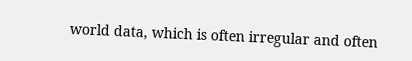world data, which is often irregular and often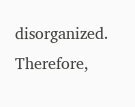disorganized. Therefore,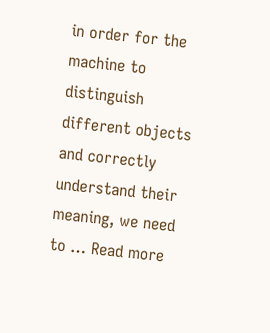in order for the machine to distinguish different objects and correctly understand their meaning, we need to … Read more